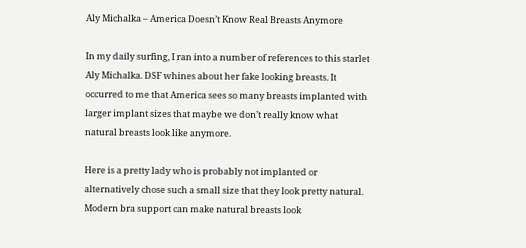Aly Michalka – America Doesn’t Know Real Breasts Anymore

In my daily surfing, I ran into a number of references to this starlet Aly Michalka. DSF whines about her fake looking breasts. It occurred to me that America sees so many breasts implanted with larger implant sizes that maybe we don’t really know what natural breasts look like anymore.

Here is a pretty lady who is probably not implanted or alternatively chose such a small size that they look pretty natural. Modern bra support can make natural breasts look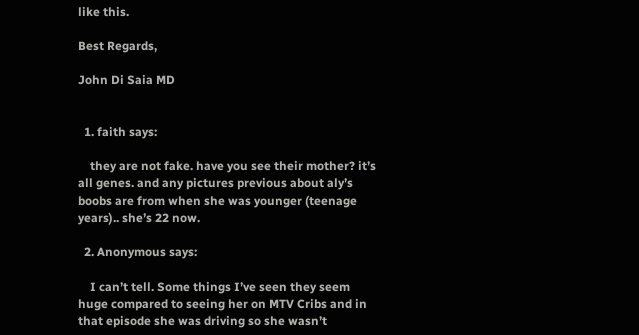like this.

Best Regards,

John Di Saia MD


  1. faith says:

    they are not fake. have you see their mother? it’s all genes. and any pictures previous about aly’s boobs are from when she was younger (teenage years).. she’s 22 now.

  2. Anonymous says:

    I can’t tell. Some things I’ve seen they seem huge compared to seeing her on MTV Cribs and in that episode she was driving so she wasn’t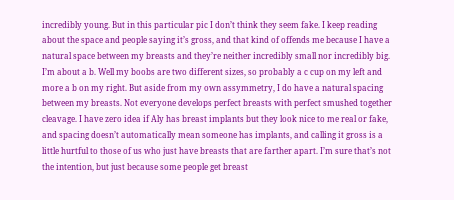incredibly young. But in this particular pic I don’t think they seem fake. I keep reading about the space and people saying it’s gross, and that kind of offends me because I have a natural space between my breasts and they’re neither incredibly small nor incredibly big. I’m about a b. Well my boobs are two different sizes, so probably a c cup on my left and more a b on my right. But aside from my own assymmetry, I do have a natural spacing between my breasts. Not everyone develops perfect breasts with perfect smushed together cleavage. I have zero idea if Aly has breast implants but they look nice to me real or fake, and spacing doesn’t automatically mean someone has implants, and calling it gross is a little hurtful to those of us who just have breasts that are farther apart. I’m sure that’s not the intention, but just because some people get breast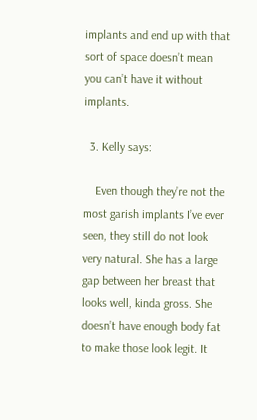implants and end up with that sort of space doesn’t mean you can’t have it without implants.

  3. Kelly says:

    Even though they’re not the most garish implants I’ve ever seen, they still do not look very natural. She has a large gap between her breast that looks well, kinda gross. She doesn’t have enough body fat to make those look legit. It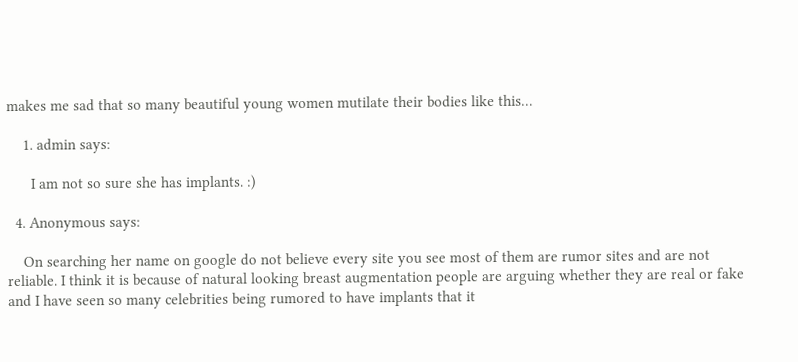makes me sad that so many beautiful young women mutilate their bodies like this…

    1. admin says:

      I am not so sure she has implants. :)

  4. Anonymous says:

    On searching her name on google do not believe every site you see most of them are rumor sites and are not reliable. I think it is because of natural looking breast augmentation people are arguing whether they are real or fake and I have seen so many celebrities being rumored to have implants that it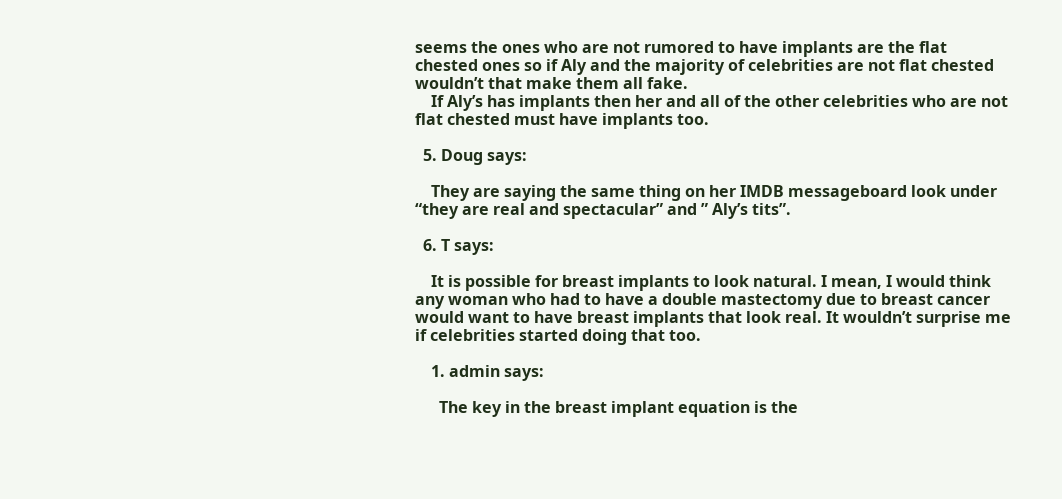seems the ones who are not rumored to have implants are the flat chested ones so if Aly and the majority of celebrities are not flat chested wouldn’t that make them all fake.
    If Aly’s has implants then her and all of the other celebrities who are not flat chested must have implants too.

  5. Doug says:

    They are saying the same thing on her IMDB messageboard look under “they are real and spectacular” and ” Aly’s tits”.

  6. T says:

    It is possible for breast implants to look natural. I mean, I would think any woman who had to have a double mastectomy due to breast cancer would want to have breast implants that look real. It wouldn’t surprise me if celebrities started doing that too.

    1. admin says:

      The key in the breast implant equation is the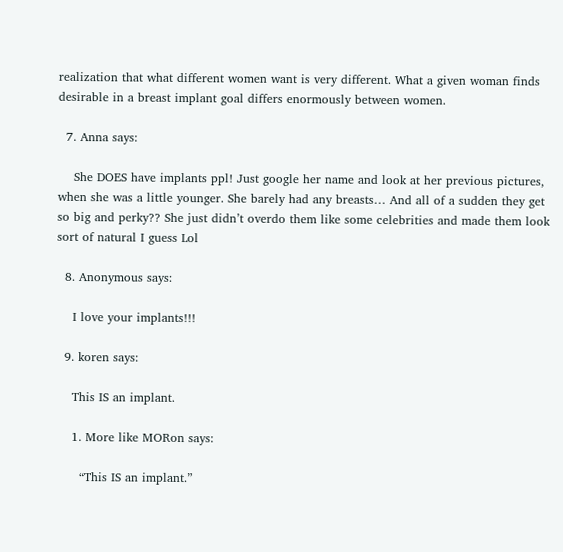realization that what different women want is very different. What a given woman finds desirable in a breast implant goal differs enormously between women.

  7. Anna says:

    She DOES have implants ppl! Just google her name and look at her previous pictures, when she was a little younger. She barely had any breasts… And all of a sudden they get so big and perky?? She just didn’t overdo them like some celebrities and made them look sort of natural I guess Lol

  8. Anonymous says:

    I love your implants!!!

  9. koren says:

    This IS an implant.

    1. More like MORon says:

      “This IS an implant.”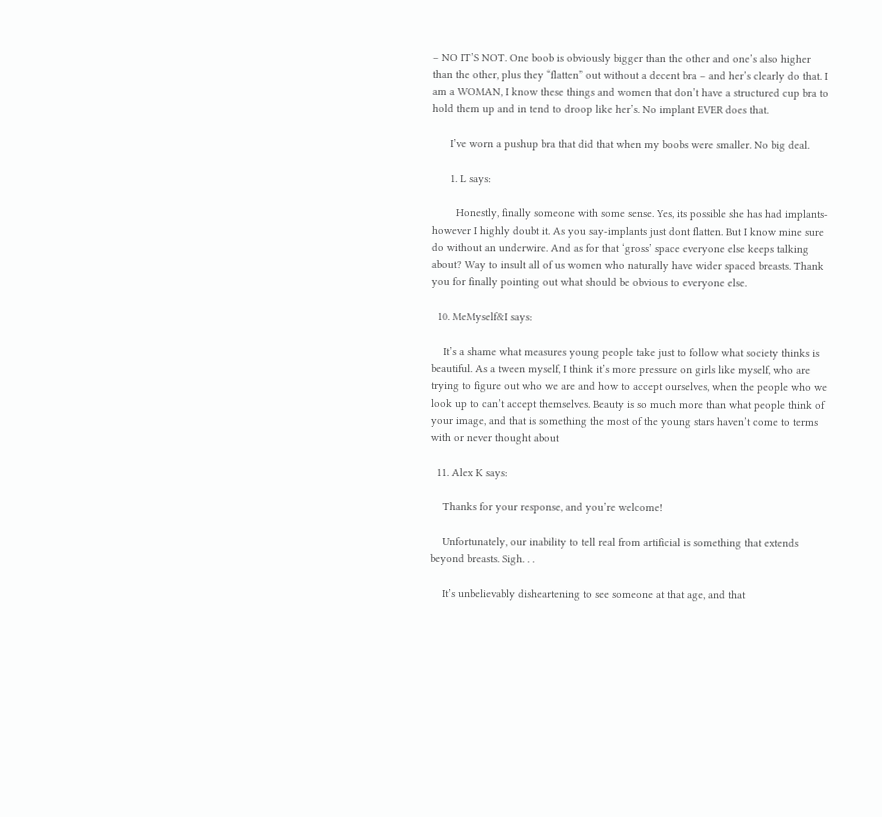– NO IT’S NOT. One boob is obviously bigger than the other and one’s also higher than the other, plus they “flatten” out without a decent bra – and her’s clearly do that. I am a WOMAN, I know these things and women that don’t have a structured cup bra to hold them up and in tend to droop like her’s. No implant EVER does that.

      I’ve worn a pushup bra that did that when my boobs were smaller. No big deal.

      1. L says:

        Honestly, finally someone with some sense. Yes, its possible she has had implants-however I highly doubt it. As you say-implants just dont flatten. But I know mine sure do without an underwire. And as for that ‘gross’ space everyone else keeps talking about? Way to insult all of us women who naturally have wider spaced breasts. Thank you for finally pointing out what should be obvious to everyone else.

  10. MeMyself&I says:

    It’s a shame what measures young people take just to follow what society thinks is beautiful. As a tween myself, I think it’s more pressure on girls like myself, who are trying to figure out who we are and how to accept ourselves, when the people who we look up to can’t accept themselves. Beauty is so much more than what people think of your image, and that is something the most of the young stars haven’t come to terms with or never thought about

  11. Alex K says:

    Thanks for your response, and you’re welcome!

    Unfortunately, our inability to tell real from artificial is something that extends beyond breasts. Sigh. . .

    It’s unbelievably disheartening to see someone at that age, and that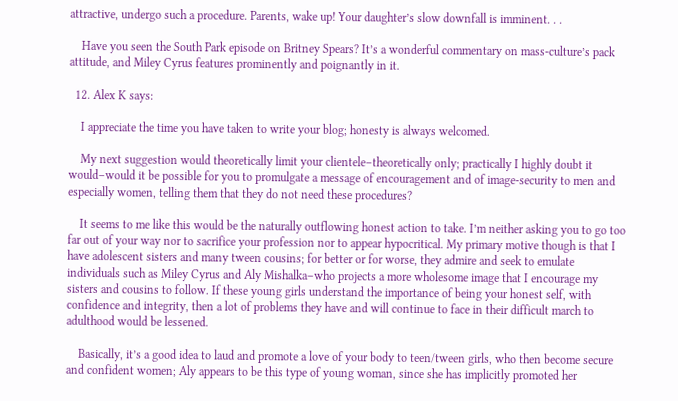attractive, undergo such a procedure. Parents, wake up! Your daughter’s slow downfall is imminent. . .

    Have you seen the South Park episode on Britney Spears? It’s a wonderful commentary on mass-culture’s pack attitude, and Miley Cyrus features prominently and poignantly in it.

  12. Alex K says:

    I appreciate the time you have taken to write your blog; honesty is always welcomed.

    My next suggestion would theoretically limit your clientele–theoretically only; practically I highly doubt it would–would it be possible for you to promulgate a message of encouragement and of image-security to men and especially women, telling them that they do not need these procedures?

    It seems to me like this would be the naturally outflowing honest action to take. I’m neither asking you to go too far out of your way nor to sacrifice your profession nor to appear hypocritical. My primary motive though is that I have adolescent sisters and many tween cousins; for better or for worse, they admire and seek to emulate individuals such as Miley Cyrus and Aly Mishalka–who projects a more wholesome image that I encourage my sisters and cousins to follow. If these young girls understand the importance of being your honest self, with confidence and integrity, then a lot of problems they have and will continue to face in their difficult march to adulthood would be lessened.

    Basically, it’s a good idea to laud and promote a love of your body to teen/tween girls, who then become secure and confident women; Aly appears to be this type of young woman, since she has implicitly promoted her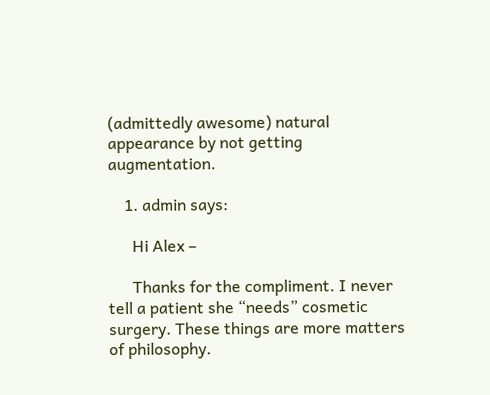(admittedly awesome) natural appearance by not getting augmentation.

    1. admin says:

      Hi Alex –

      Thanks for the compliment. I never tell a patient she “needs” cosmetic surgery. These things are more matters of philosophy.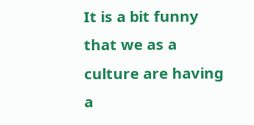It is a bit funny that we as a culture are having a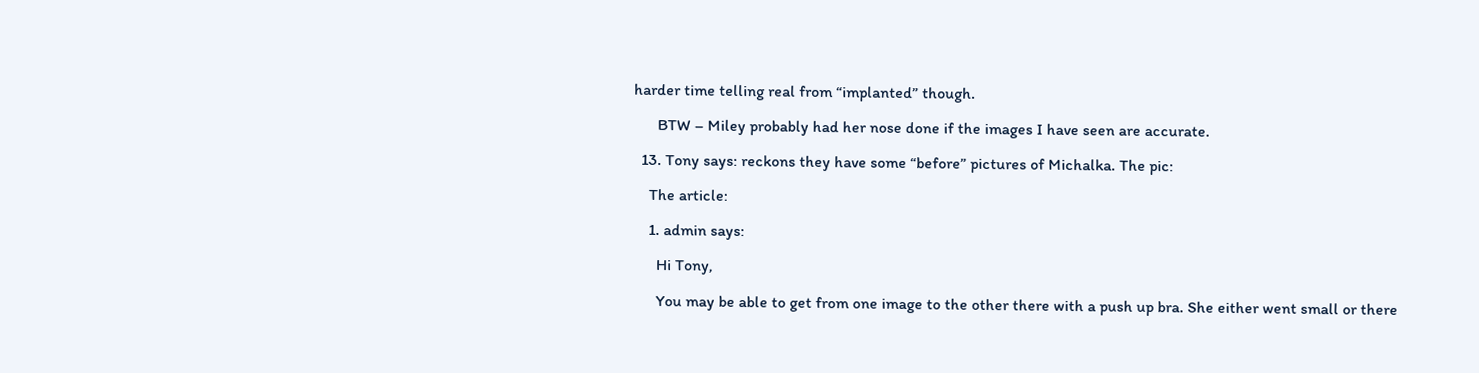harder time telling real from “implanted” though.

      BTW – Miley probably had her nose done if the images I have seen are accurate.

  13. Tony says: reckons they have some “before” pictures of Michalka. The pic:

    The article:

    1. admin says:

      Hi Tony,

      You may be able to get from one image to the other there with a push up bra. She either went small or there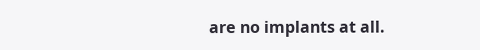are no implants at all.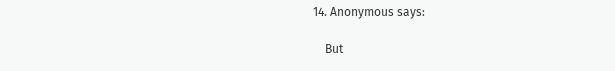14. Anonymous says:

    But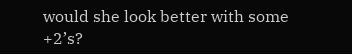would she look better with some +2’s?